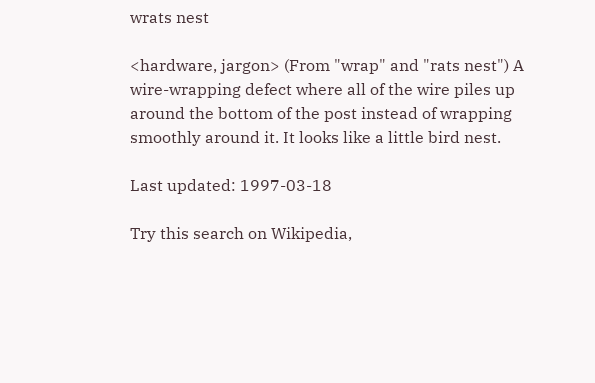wrats nest

<hardware, jargon> (From "wrap" and "rats nest") A wire-wrapping defect where all of the wire piles up around the bottom of the post instead of wrapping smoothly around it. It looks like a little bird nest.

Last updated: 1997-03-18

Try this search on Wikipedia,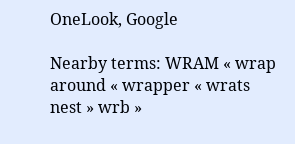OneLook, Google

Nearby terms: WRAM « wrap around « wrapper « wrats nest » wrb »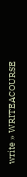write » WRITEACOURSE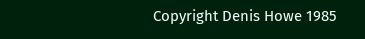Copyright Denis Howe 1985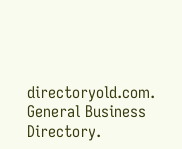directoryold.com. General Business Directory.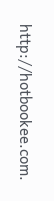http://hotbookee.com.